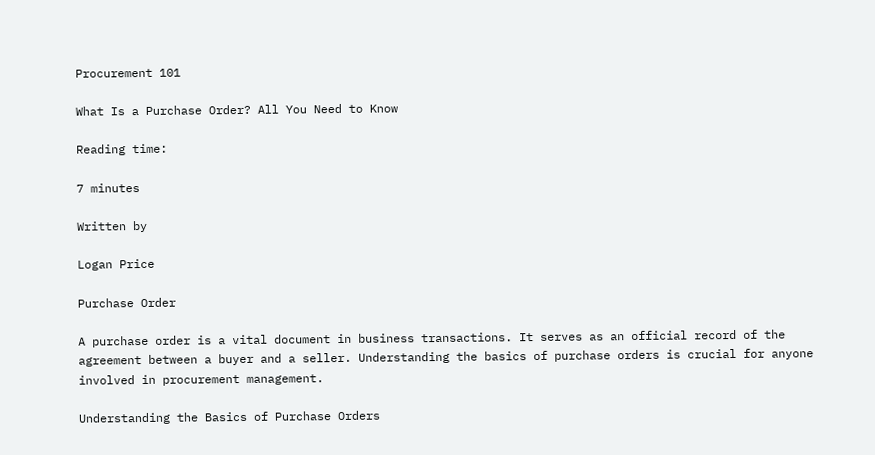Procurement 101

What Is a Purchase Order? All You Need to Know

Reading time:

7 minutes

Written by

Logan Price

Purchase Order

A purchase order is a vital document in business transactions. It serves as an official record of the agreement between a buyer and a seller. Understanding the basics of purchase orders is crucial for anyone involved in procurement management.

Understanding the Basics of Purchase Orders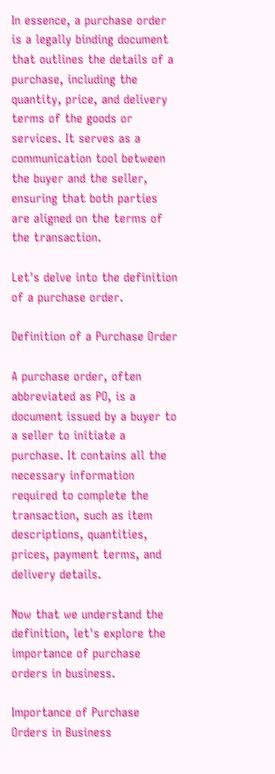In essence, a purchase order is a legally binding document that outlines the details of a purchase, including the quantity, price, and delivery terms of the goods or services. It serves as a communication tool between the buyer and the seller, ensuring that both parties are aligned on the terms of the transaction.

Let's delve into the definition of a purchase order.

Definition of a Purchase Order

A purchase order, often abbreviated as PO, is a document issued by a buyer to a seller to initiate a purchase. It contains all the necessary information required to complete the transaction, such as item descriptions, quantities, prices, payment terms, and delivery details.

Now that we understand the definition, let's explore the importance of purchase orders in business.

Importance of Purchase Orders in Business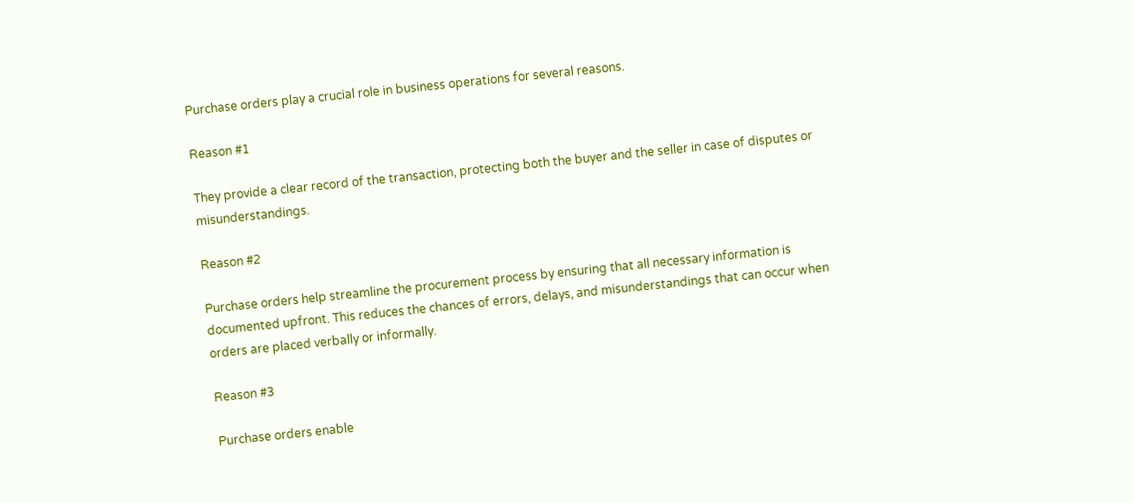Purchase orders play a crucial role in business operations for several reasons.

Reason #1

They provide a clear record of the transaction, protecting both the buyer and the seller in case of disputes or misunderstandings.

Reason #2

Purchase orders help streamline the procurement process by ensuring that all necessary information is documented upfront. This reduces the chances of errors, delays, and misunderstandings that can occur when orders are placed verbally or informally.

Reason #3

Purchase orders enable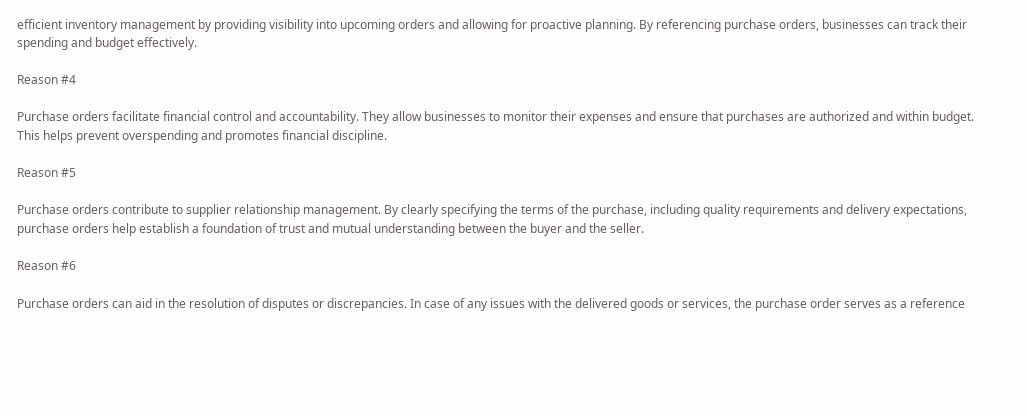efficient inventory management by providing visibility into upcoming orders and allowing for proactive planning. By referencing purchase orders, businesses can track their spending and budget effectively.

Reason #4

Purchase orders facilitate financial control and accountability. They allow businesses to monitor their expenses and ensure that purchases are authorized and within budget. This helps prevent overspending and promotes financial discipline.

Reason #5

Purchase orders contribute to supplier relationship management. By clearly specifying the terms of the purchase, including quality requirements and delivery expectations, purchase orders help establish a foundation of trust and mutual understanding between the buyer and the seller.

Reason #6

Purchase orders can aid in the resolution of disputes or discrepancies. In case of any issues with the delivered goods or services, the purchase order serves as a reference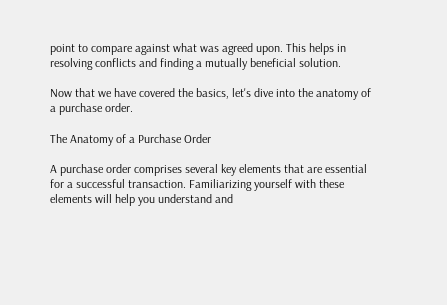point to compare against what was agreed upon. This helps in resolving conflicts and finding a mutually beneficial solution.

Now that we have covered the basics, let's dive into the anatomy of a purchase order.

The Anatomy of a Purchase Order

A purchase order comprises several key elements that are essential for a successful transaction. Familiarizing yourself with these elements will help you understand and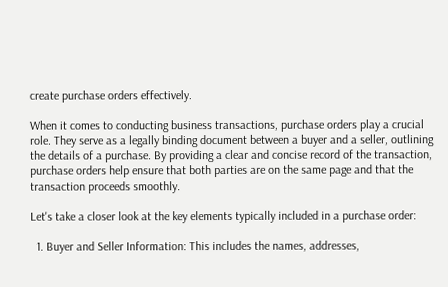create purchase orders effectively.

When it comes to conducting business transactions, purchase orders play a crucial role. They serve as a legally binding document between a buyer and a seller, outlining the details of a purchase. By providing a clear and concise record of the transaction, purchase orders help ensure that both parties are on the same page and that the transaction proceeds smoothly.

Let's take a closer look at the key elements typically included in a purchase order:

  1. Buyer and Seller Information: This includes the names, addresses,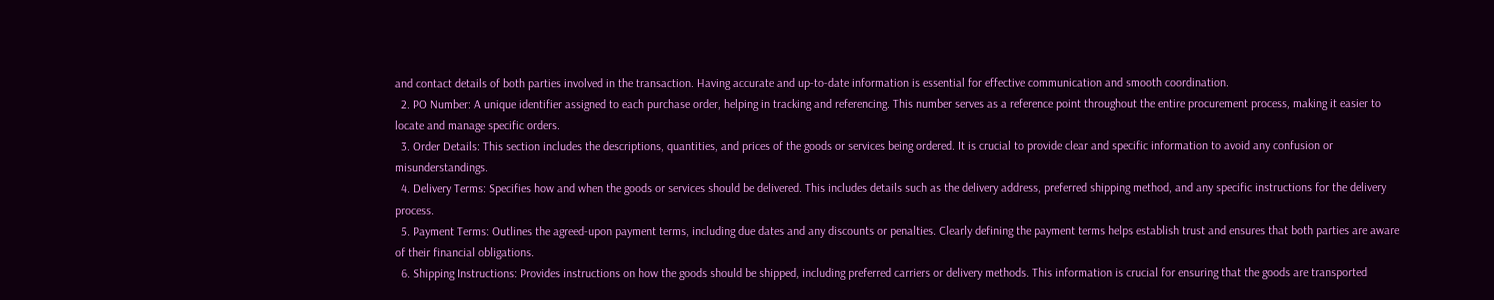and contact details of both parties involved in the transaction. Having accurate and up-to-date information is essential for effective communication and smooth coordination.
  2. PO Number: A unique identifier assigned to each purchase order, helping in tracking and referencing. This number serves as a reference point throughout the entire procurement process, making it easier to locate and manage specific orders.
  3. Order Details: This section includes the descriptions, quantities, and prices of the goods or services being ordered. It is crucial to provide clear and specific information to avoid any confusion or misunderstandings.
  4. Delivery Terms: Specifies how and when the goods or services should be delivered. This includes details such as the delivery address, preferred shipping method, and any specific instructions for the delivery process.
  5. Payment Terms: Outlines the agreed-upon payment terms, including due dates and any discounts or penalties. Clearly defining the payment terms helps establish trust and ensures that both parties are aware of their financial obligations.
  6. Shipping Instructions: Provides instructions on how the goods should be shipped, including preferred carriers or delivery methods. This information is crucial for ensuring that the goods are transported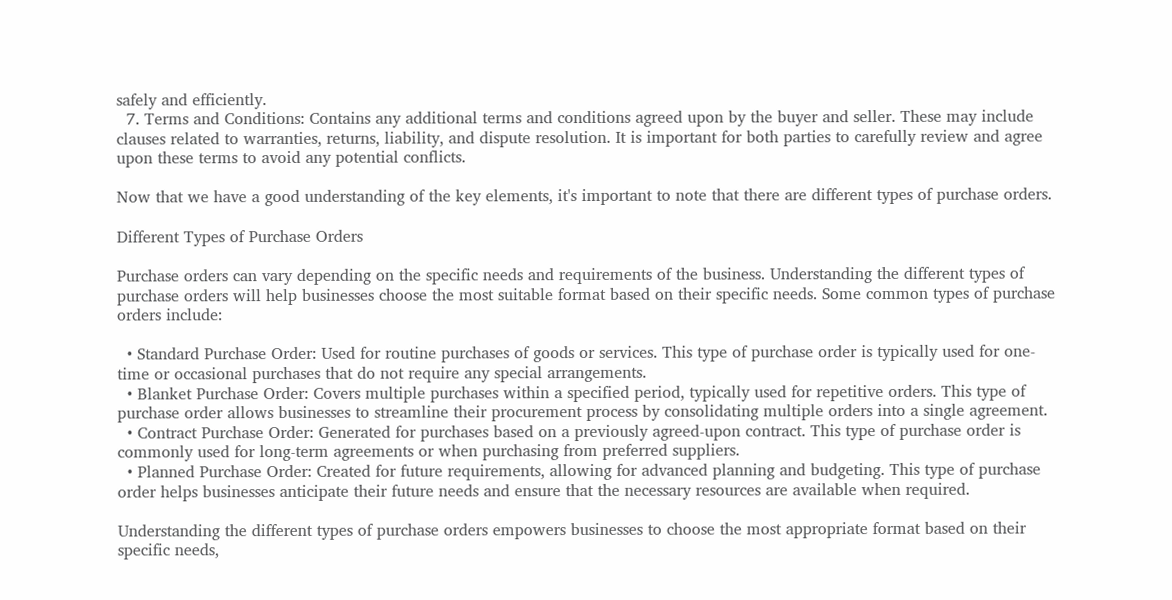safely and efficiently.
  7. Terms and Conditions: Contains any additional terms and conditions agreed upon by the buyer and seller. These may include clauses related to warranties, returns, liability, and dispute resolution. It is important for both parties to carefully review and agree upon these terms to avoid any potential conflicts.

Now that we have a good understanding of the key elements, it's important to note that there are different types of purchase orders.

Different Types of Purchase Orders

Purchase orders can vary depending on the specific needs and requirements of the business. Understanding the different types of purchase orders will help businesses choose the most suitable format based on their specific needs. Some common types of purchase orders include:

  • Standard Purchase Order: Used for routine purchases of goods or services. This type of purchase order is typically used for one-time or occasional purchases that do not require any special arrangements.
  • Blanket Purchase Order: Covers multiple purchases within a specified period, typically used for repetitive orders. This type of purchase order allows businesses to streamline their procurement process by consolidating multiple orders into a single agreement.
  • Contract Purchase Order: Generated for purchases based on a previously agreed-upon contract. This type of purchase order is commonly used for long-term agreements or when purchasing from preferred suppliers.
  • Planned Purchase Order: Created for future requirements, allowing for advanced planning and budgeting. This type of purchase order helps businesses anticipate their future needs and ensure that the necessary resources are available when required.

Understanding the different types of purchase orders empowers businesses to choose the most appropriate format based on their specific needs,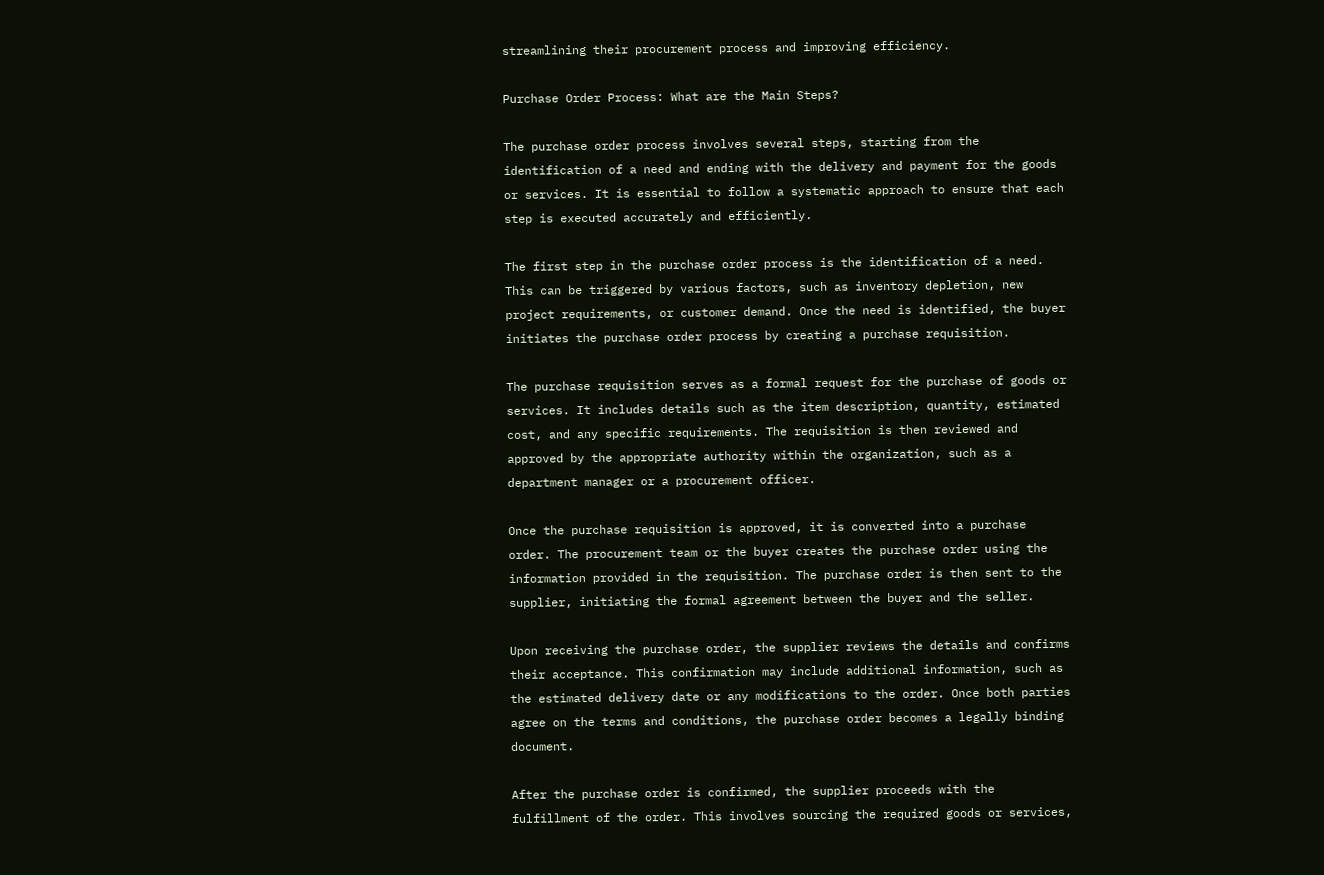streamlining their procurement process and improving efficiency.

Purchase Order Process: What are the Main Steps?

The purchase order process involves several steps, starting from the identification of a need and ending with the delivery and payment for the goods or services. It is essential to follow a systematic approach to ensure that each step is executed accurately and efficiently.

The first step in the purchase order process is the identification of a need. This can be triggered by various factors, such as inventory depletion, new project requirements, or customer demand. Once the need is identified, the buyer initiates the purchase order process by creating a purchase requisition.

The purchase requisition serves as a formal request for the purchase of goods or services. It includes details such as the item description, quantity, estimated cost, and any specific requirements. The requisition is then reviewed and approved by the appropriate authority within the organization, such as a department manager or a procurement officer.

Once the purchase requisition is approved, it is converted into a purchase order. The procurement team or the buyer creates the purchase order using the information provided in the requisition. The purchase order is then sent to the supplier, initiating the formal agreement between the buyer and the seller.

Upon receiving the purchase order, the supplier reviews the details and confirms their acceptance. This confirmation may include additional information, such as the estimated delivery date or any modifications to the order. Once both parties agree on the terms and conditions, the purchase order becomes a legally binding document.

After the purchase order is confirmed, the supplier proceeds with the fulfillment of the order. This involves sourcing the required goods or services,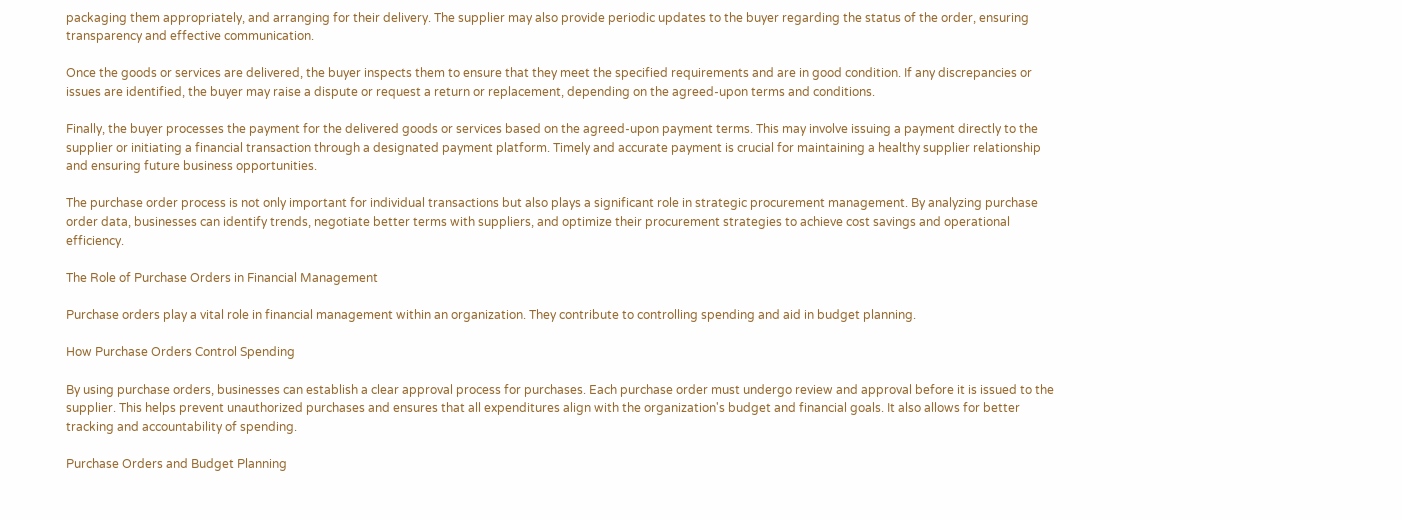packaging them appropriately, and arranging for their delivery. The supplier may also provide periodic updates to the buyer regarding the status of the order, ensuring transparency and effective communication.

Once the goods or services are delivered, the buyer inspects them to ensure that they meet the specified requirements and are in good condition. If any discrepancies or issues are identified, the buyer may raise a dispute or request a return or replacement, depending on the agreed-upon terms and conditions.

Finally, the buyer processes the payment for the delivered goods or services based on the agreed-upon payment terms. This may involve issuing a payment directly to the supplier or initiating a financial transaction through a designated payment platform. Timely and accurate payment is crucial for maintaining a healthy supplier relationship and ensuring future business opportunities.

The purchase order process is not only important for individual transactions but also plays a significant role in strategic procurement management. By analyzing purchase order data, businesses can identify trends, negotiate better terms with suppliers, and optimize their procurement strategies to achieve cost savings and operational efficiency.

The Role of Purchase Orders in Financial Management

Purchase orders play a vital role in financial management within an organization. They contribute to controlling spending and aid in budget planning.

How Purchase Orders Control Spending

By using purchase orders, businesses can establish a clear approval process for purchases. Each purchase order must undergo review and approval before it is issued to the supplier. This helps prevent unauthorized purchases and ensures that all expenditures align with the organization's budget and financial goals. It also allows for better tracking and accountability of spending.

Purchase Orders and Budget Planning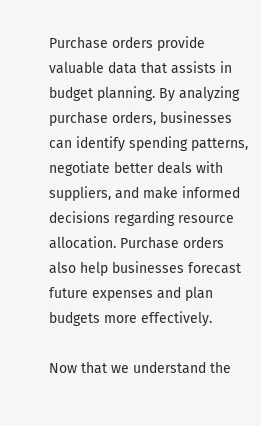Purchase orders provide valuable data that assists in budget planning. By analyzing purchase orders, businesses can identify spending patterns, negotiate better deals with suppliers, and make informed decisions regarding resource allocation. Purchase orders also help businesses forecast future expenses and plan budgets more effectively.

Now that we understand the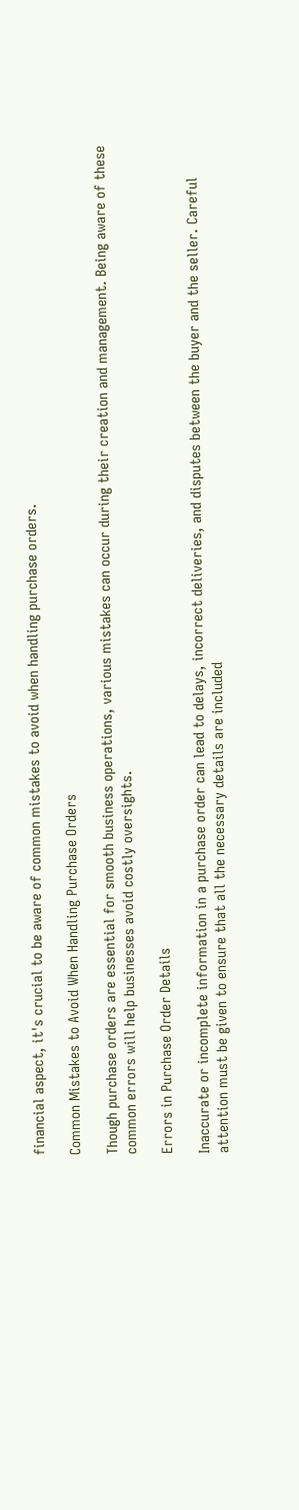financial aspect, it's crucial to be aware of common mistakes to avoid when handling purchase orders.

Common Mistakes to Avoid When Handling Purchase Orders

Though purchase orders are essential for smooth business operations, various mistakes can occur during their creation and management. Being aware of these common errors will help businesses avoid costly oversights.

Errors in Purchase Order Details

Inaccurate or incomplete information in a purchase order can lead to delays, incorrect deliveries, and disputes between the buyer and the seller. Careful attention must be given to ensure that all the necessary details are included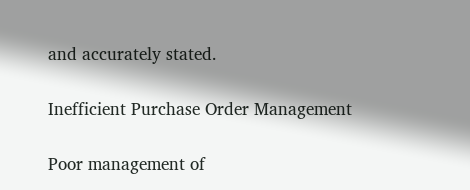and accurately stated.

Inefficient Purchase Order Management

Poor management of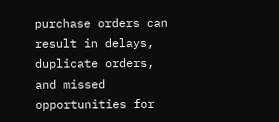purchase orders can result in delays, duplicate orders, and missed opportunities for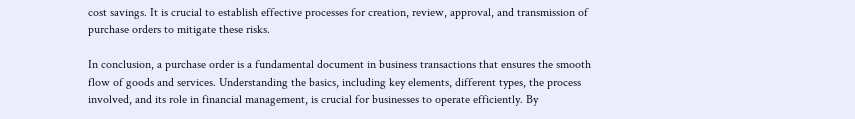cost savings. It is crucial to establish effective processes for creation, review, approval, and transmission of purchase orders to mitigate these risks.

In conclusion, a purchase order is a fundamental document in business transactions that ensures the smooth flow of goods and services. Understanding the basics, including key elements, different types, the process involved, and its role in financial management, is crucial for businesses to operate efficiently. By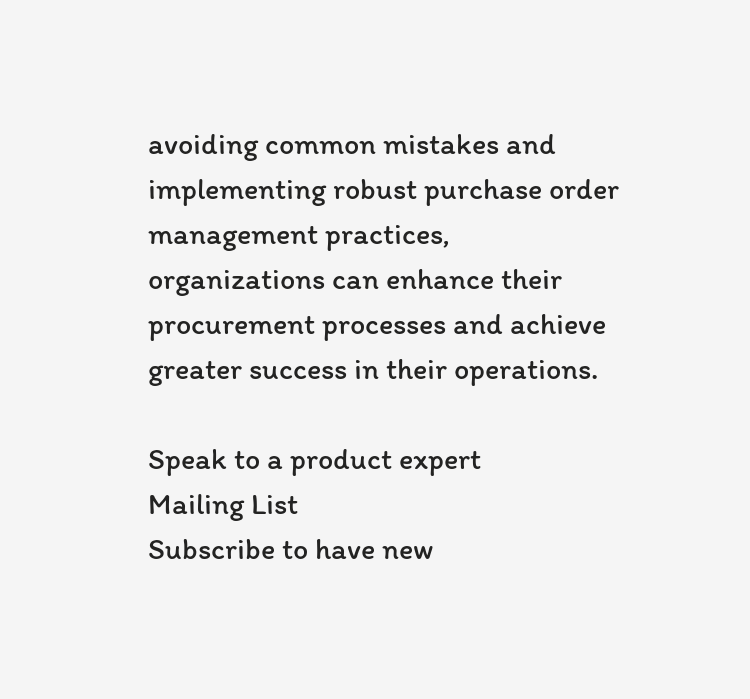avoiding common mistakes and implementing robust purchase order management practices, organizations can enhance their procurement processes and achieve greater success in their operations.

Speak to a product expert
Mailing List
Subscribe to have new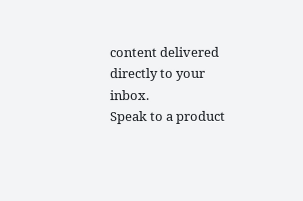content delivered directly to your inbox.
Speak to a product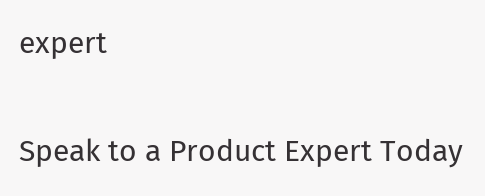expert


Speak to a Product Expert Today